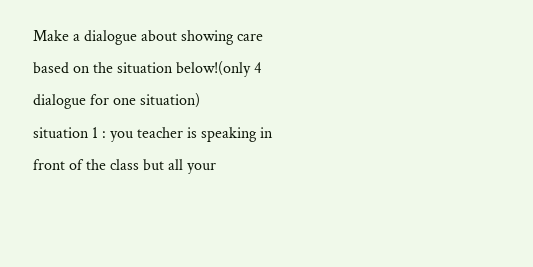Make a dialogue about showing care based on the situation below!(only 4 dialogue for one situation)
situation 1 : you teacher is speaking in front of the class but all your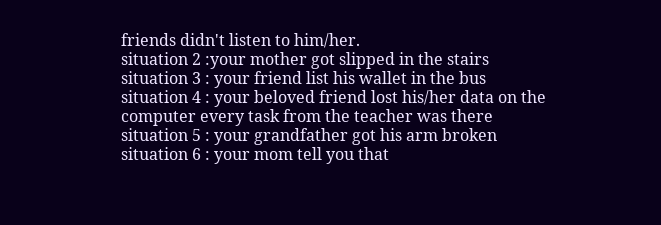friends didn't listen to him/her.
situation 2 :your mother got slipped in the stairs
situation 3 : your friend list his wallet in the bus
situation 4 : your beloved friend lost his/her data on the computer every task from the teacher was there
situation 5 : your grandfather got his arm broken
situation 6 : your mom tell you that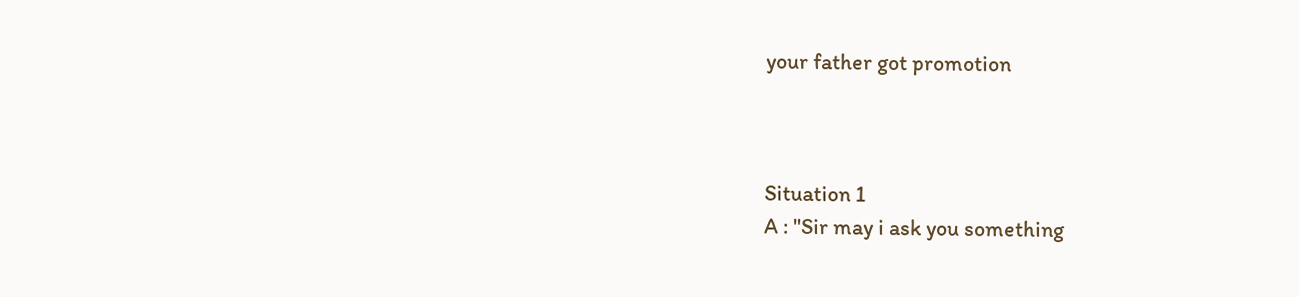your father got promotion



Situation 1
A : "Sir may i ask you something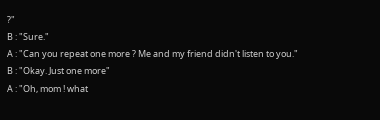?"
B : "Sure."
A : "Can you repeat one more ? Me and my friend didn't listen to you."
B : "Okay. Just one more"
A : "Oh, mom ! what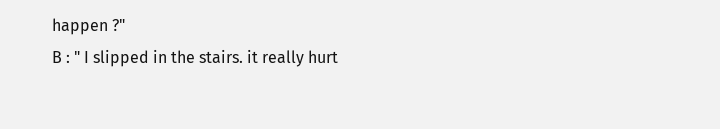happen ?"
B : " I slipped in the stairs. it really hurt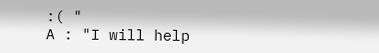:( "
A : "I will help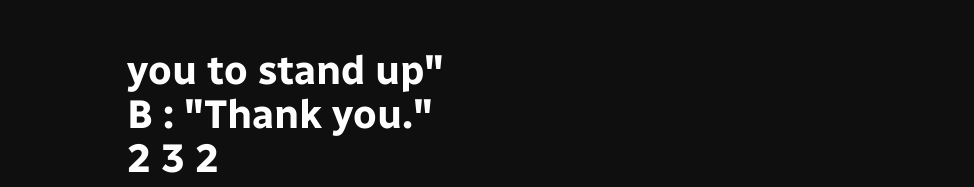you to stand up"
B : "Thank you."
2 3 2